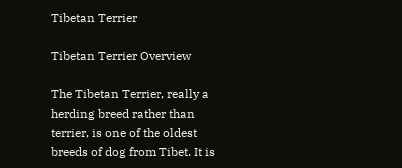Tibetan Terrier

Tibetan Terrier Overview

The Tibetan Terrier, really a herding breed rather than terrier, is one of the oldest breeds of dog from Tibet. It is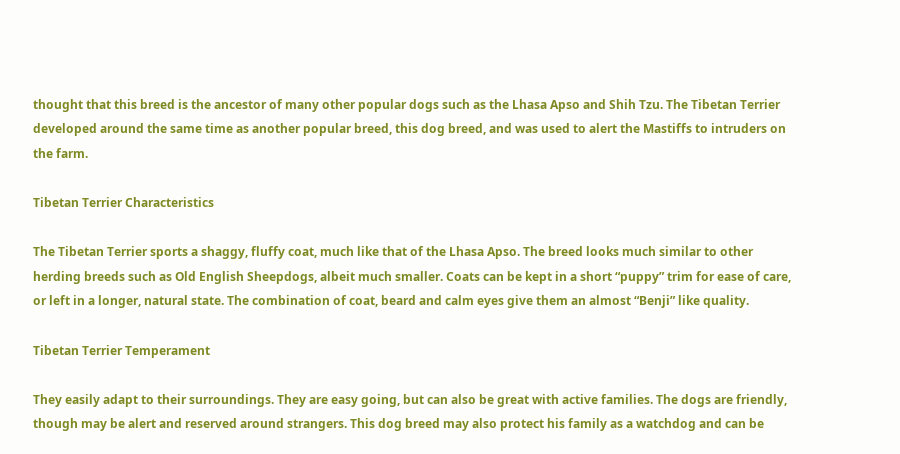thought that this breed is the ancestor of many other popular dogs such as the Lhasa Apso and Shih Tzu. The Tibetan Terrier developed around the same time as another popular breed, this dog breed, and was used to alert the Mastiffs to intruders on the farm.

Tibetan Terrier Characteristics

The Tibetan Terrier sports a shaggy, fluffy coat, much like that of the Lhasa Apso. The breed looks much similar to other herding breeds such as Old English Sheepdogs, albeit much smaller. Coats can be kept in a short “puppy” trim for ease of care, or left in a longer, natural state. The combination of coat, beard and calm eyes give them an almost “Benji” like quality.

Tibetan Terrier Temperament

They easily adapt to their surroundings. They are easy going, but can also be great with active families. The dogs are friendly, though may be alert and reserved around strangers. This dog breed may also protect his family as a watchdog and can be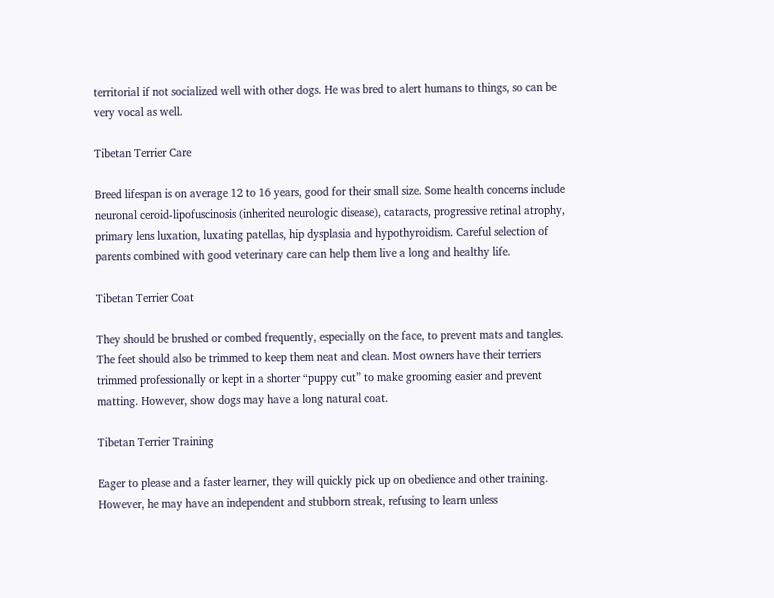territorial if not socialized well with other dogs. He was bred to alert humans to things, so can be very vocal as well.

Tibetan Terrier Care

Breed lifespan is on average 12 to 16 years, good for their small size. Some health concerns include neuronal ceroid-lipofuscinosis (inherited neurologic disease), cataracts, progressive retinal atrophy, primary lens luxation, luxating patellas, hip dysplasia and hypothyroidism. Careful selection of parents combined with good veterinary care can help them live a long and healthy life.

Tibetan Terrier Coat

They should be brushed or combed frequently, especially on the face, to prevent mats and tangles. The feet should also be trimmed to keep them neat and clean. Most owners have their terriers trimmed professionally or kept in a shorter “puppy cut” to make grooming easier and prevent matting. However, show dogs may have a long natural coat.

Tibetan Terrier Training

Eager to please and a faster learner, they will quickly pick up on obedience and other training. However, he may have an independent and stubborn streak, refusing to learn unless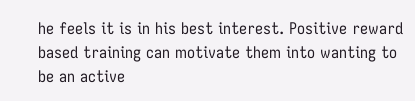he feels it is in his best interest. Positive reward based training can motivate them into wanting to be an active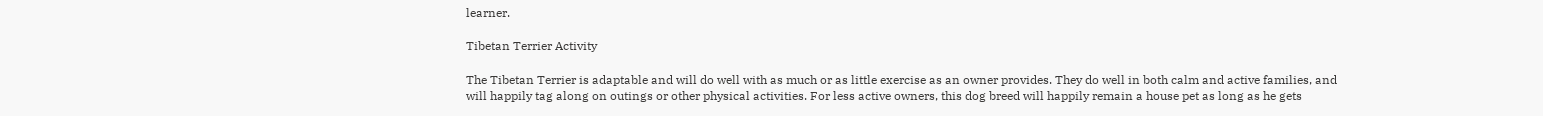learner.

Tibetan Terrier Activity

The Tibetan Terrier is adaptable and will do well with as much or as little exercise as an owner provides. They do well in both calm and active families, and will happily tag along on outings or other physical activities. For less active owners, this dog breed will happily remain a house pet as long as he gets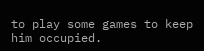to play some games to keep him occupied.